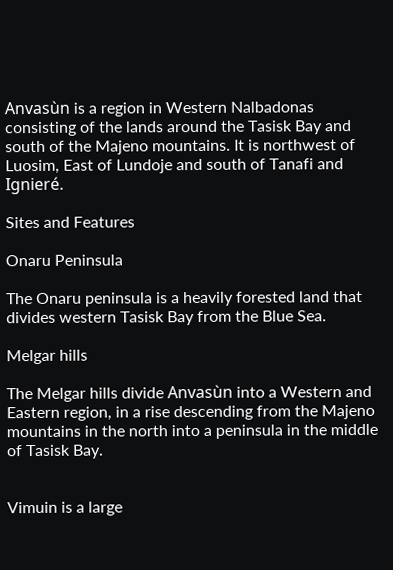Anvasùn is a region in Western Nalbadonas consisting of the lands around the Tasisk Bay and south of the Majeno mountains. It is northwest of Luosim, East of Lundoje and south of Tanafi and Ignieré.

Sites and Features

Onaru Peninsula

The Onaru peninsula is a heavily forested land that divides western Tasisk Bay from the Blue Sea.

Melgar hills

The Melgar hills divide Anvasùn into a Western and Eastern region, in a rise descending from the Majeno mountains in the north into a peninsula in the middle of Tasisk Bay.


Vimuin is a large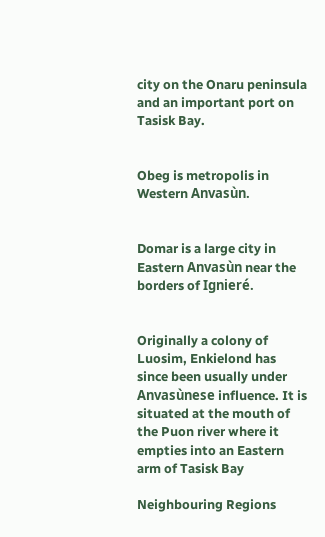city on the Onaru peninsula and an important port on Tasisk Bay.


Obeg is metropolis in Western Anvasùn.


Domar is a large city in Eastern Anvasùn near the borders of Ignieré.


Originally a colony of Luosim, Enkielond has since been usually under Anvasùnese influence. It is situated at the mouth of the Puon river where it empties into an Eastern arm of Tasisk Bay

Neighbouring Regions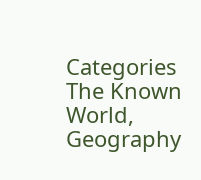Categories The Known World, Geography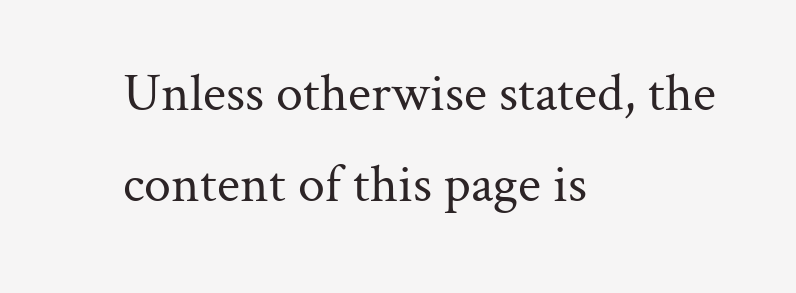Unless otherwise stated, the content of this page is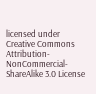licensed under Creative Commons Attribution-NonCommercial-ShareAlike 3.0 License